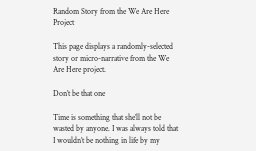Random Story from the We Are Here Project

This page displays a randomly-selected story or micro-narrative from the We Are Here project.

Don’t be that one

Time is something that she’ll not be wasted by anyone. I was always told that I wouldn’t be nothing in life by my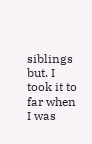siblings but. I took it to far when I was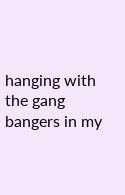hanging with the gang bangers in my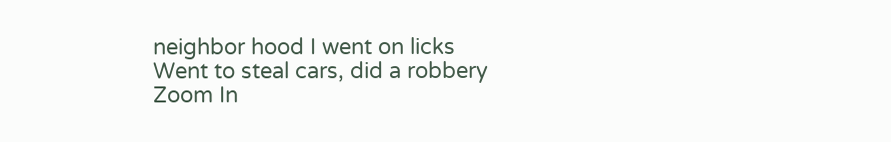neighbor hood I went on licks Went to steal cars, did a robbery
Zoom In